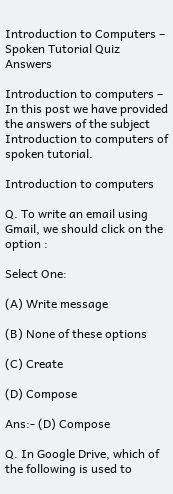Introduction to Computers – Spoken Tutorial Quiz Answers

Introduction to computers – In this post we have provided the answers of the subject Introduction to computers of spoken tutorial.

Introduction to computers

Q. To write an email using Gmail, we should click on the option :

Select One:

(A) Write message

(B) None of these options

(C) Create

(D) Compose

Ans:- (D) Compose

Q. In Google Drive, which of the following is used to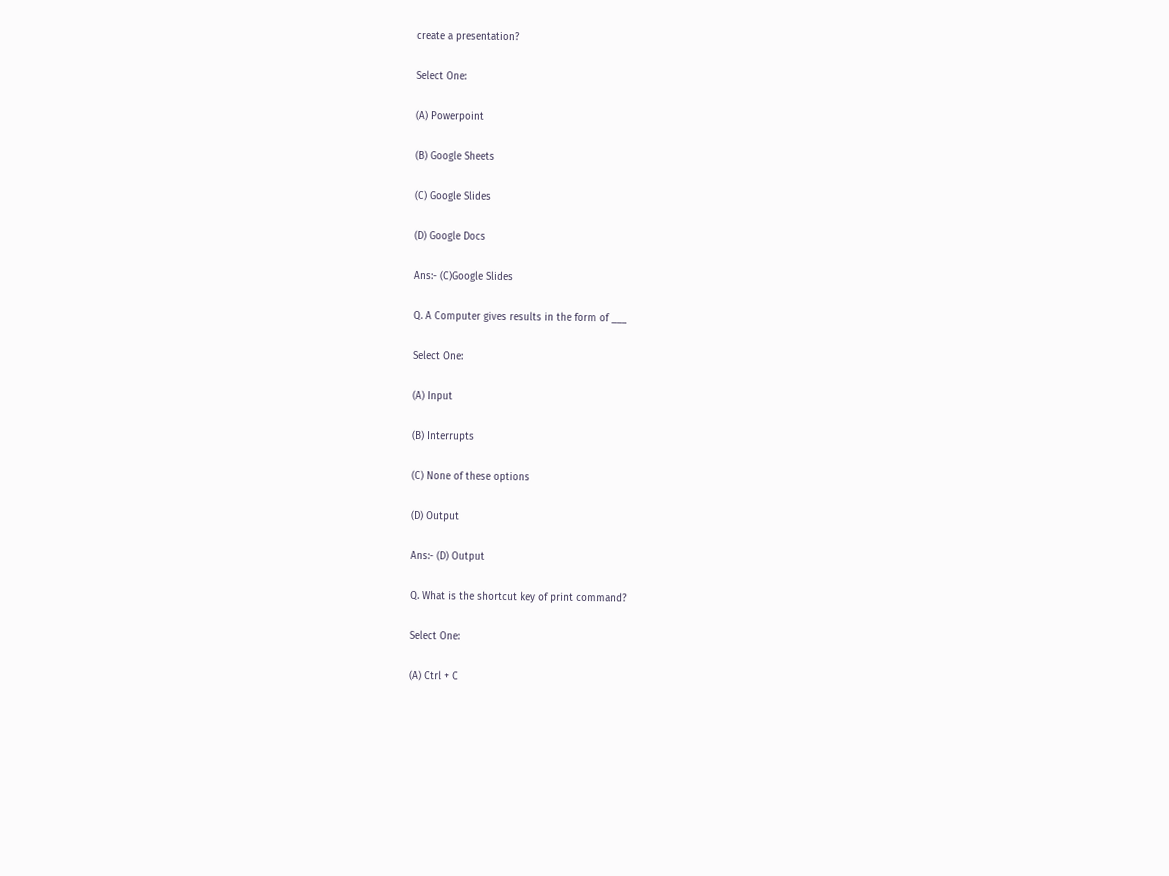create a presentation?

Select One:

(A) Powerpoint

(B) Google Sheets

(C) Google Slides

(D) Google Docs

Ans:- (C)Google Slides

Q. A Computer gives results in the form of ___

Select One:

(A) Input

(B) Interrupts

(C) None of these options

(D) Output

Ans:- (D) Output

Q. What is the shortcut key of print command?

Select One:

(A) Ctrl + C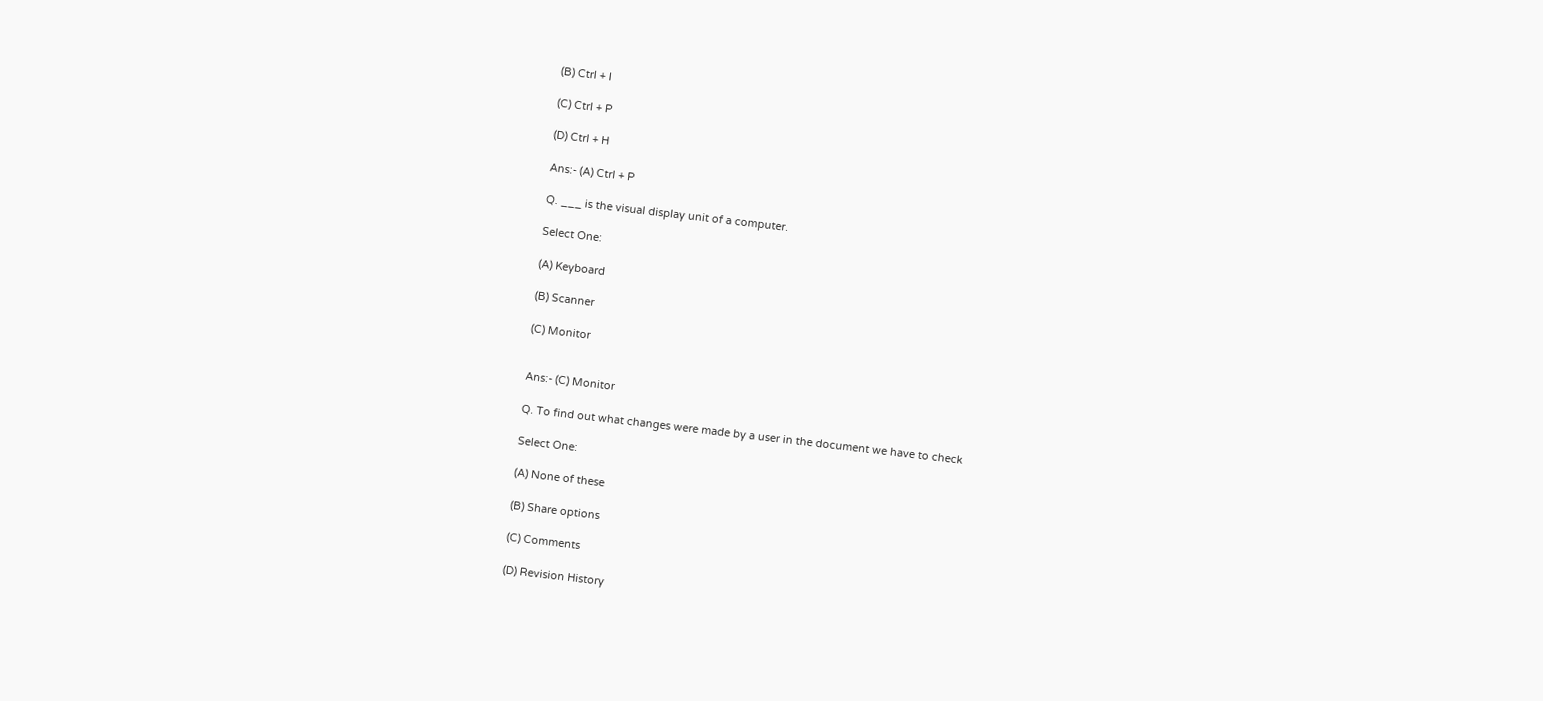(B) Ctrl + I

(C) Ctrl + P

(D) Ctrl + H

Ans:- (A) Ctrl + P

Q. ___ is the visual display unit of a computer.

Select One:

(A) Keyboard

(B) Scanner

(C) Monitor


Ans:- (C) Monitor

Q. To find out what changes were made by a user in the document we have to check

Select One:

(A) None of these

(B) Share options

(C) Comments

(D) Revision History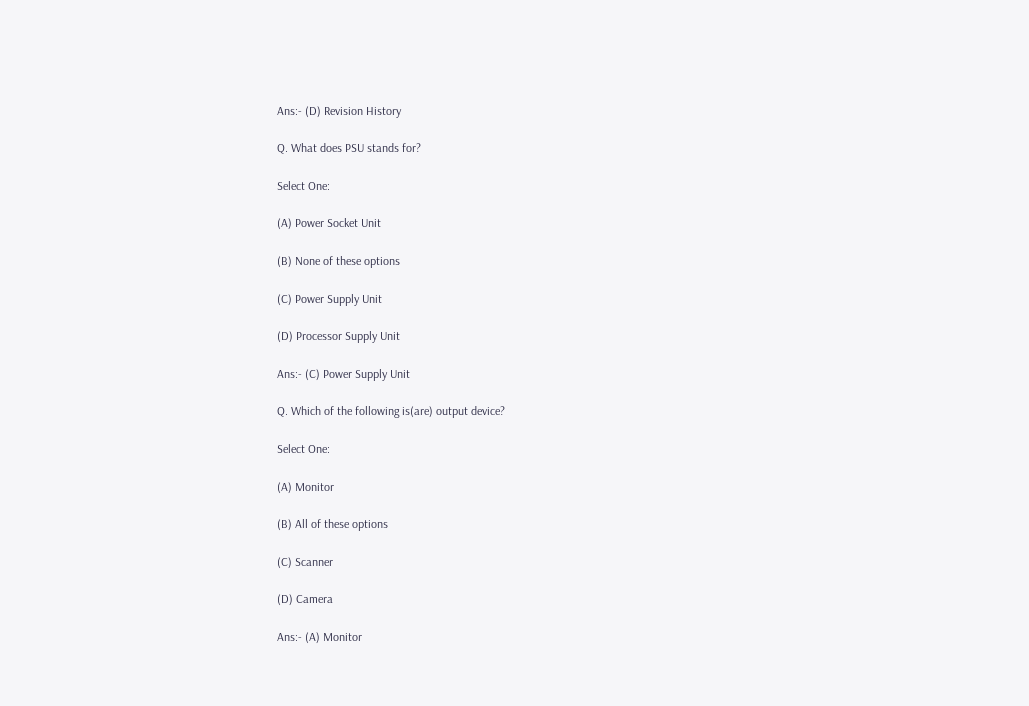Ans:- (D) Revision History

Q. What does PSU stands for?

Select One:

(A) Power Socket Unit

(B) None of these options

(C) Power Supply Unit

(D) Processor Supply Unit

Ans:- (C) Power Supply Unit

Q. Which of the following is(are) output device?

Select One:

(A) Monitor

(B) All of these options

(C) Scanner

(D) Camera

Ans:- (A) Monitor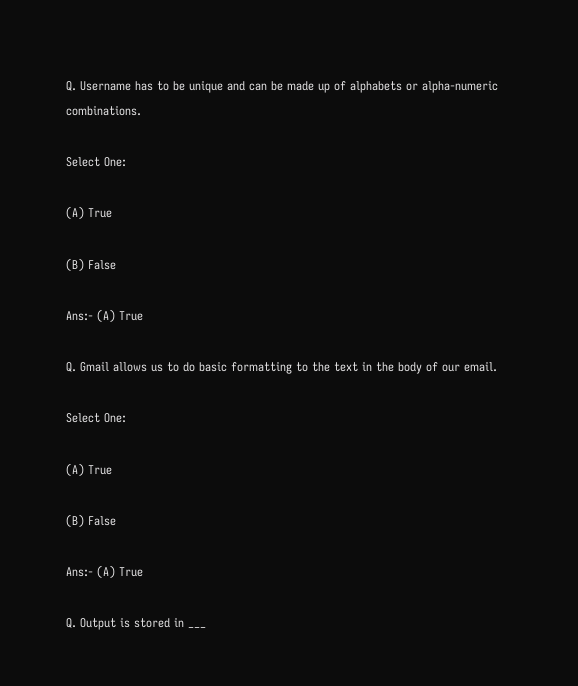Q. Username has to be unique and can be made up of alphabets or alpha-numeric combinations.

Select One:

(A) True

(B) False

Ans:- (A) True

Q. Gmail allows us to do basic formatting to the text in the body of our email.

Select One:

(A) True

(B) False

Ans:- (A) True

Q. Output is stored in ___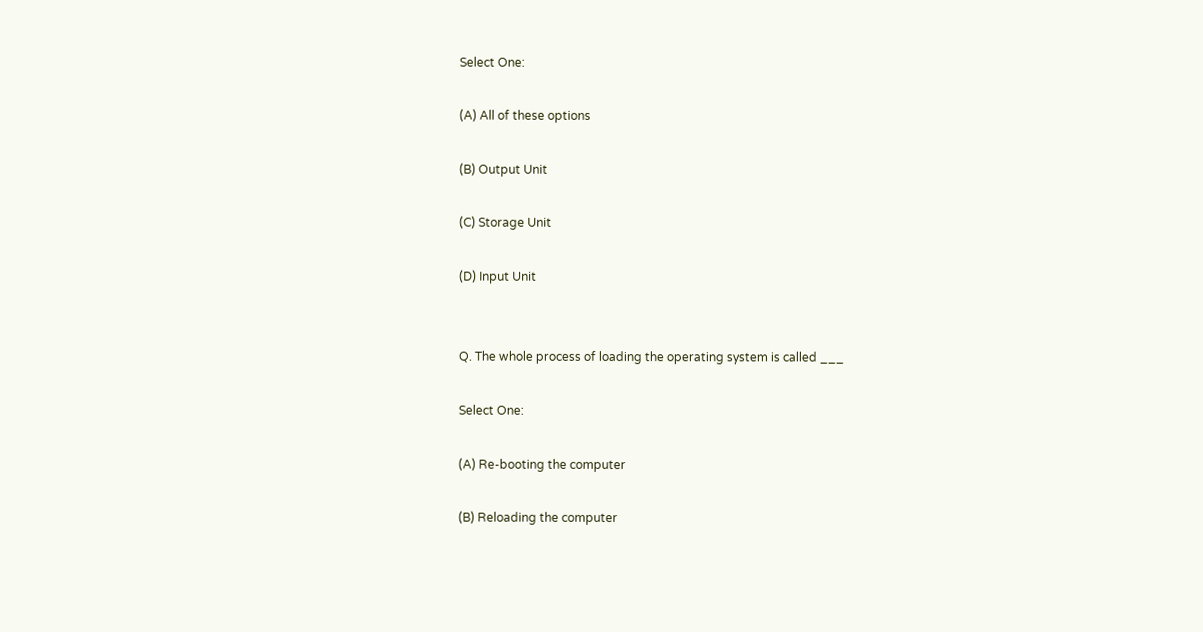Select One:

(A) All of these options

(B) Output Unit

(C) Storage Unit

(D) Input Unit


Q. The whole process of loading the operating system is called ___

Select One:

(A) Re-booting the computer

(B) Reloading the computer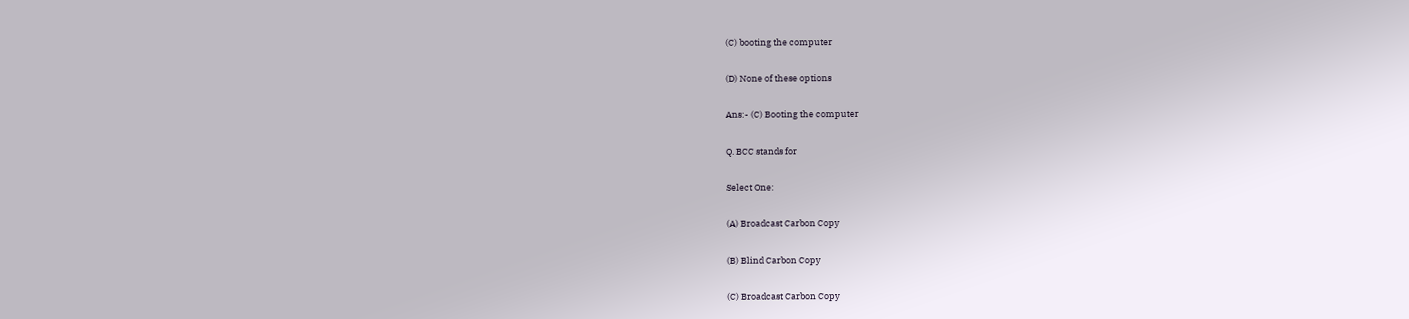(C) booting the computer

(D) None of these options

Ans:- (C) Booting the computer

Q. BCC stands for

Select One:

(A) Broadcast Carbon Copy

(B) Blind Carbon Copy

(C) Broadcast Carbon Copy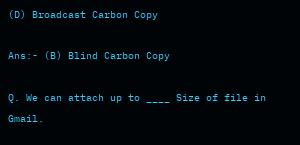(D) Broadcast Carbon Copy

Ans:- (B) Blind Carbon Copy

Q. We can attach up to ____ Size of file in Gmail.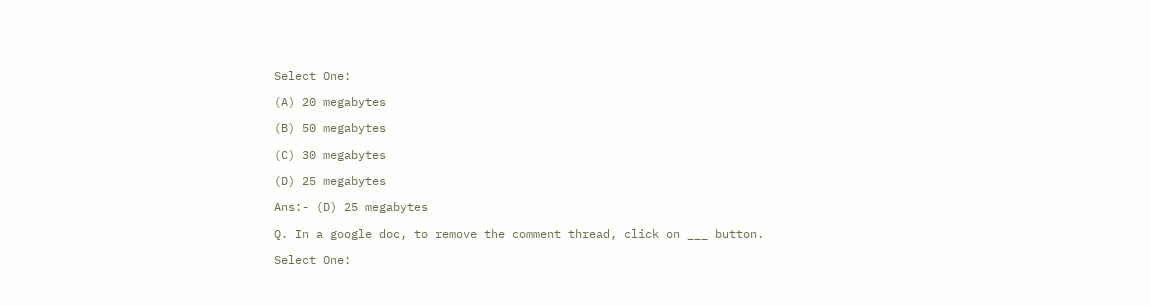Select One:

(A) 20 megabytes

(B) 50 megabytes

(C) 30 megabytes

(D) 25 megabytes

Ans:- (D) 25 megabytes

Q. In a google doc, to remove the comment thread, click on ___ button.

Select One: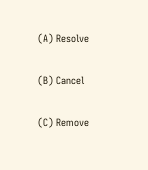(A) Resolve

(B) Cancel

(C) Remove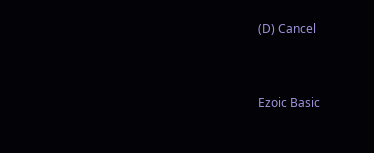(D) Cancel


Ezoic Basic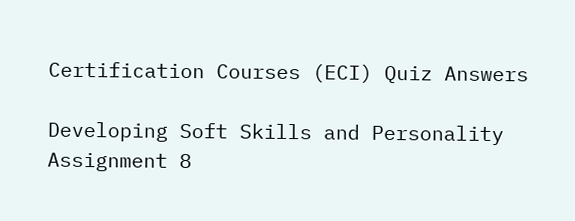Certification Courses (ECI) Quiz Answers

Developing Soft Skills and Personality Assignment 8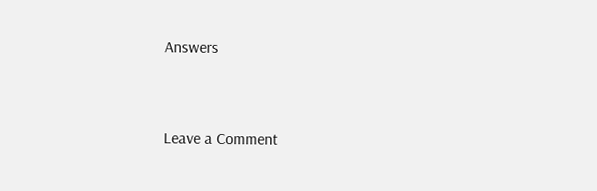Answers


Leave a Comment